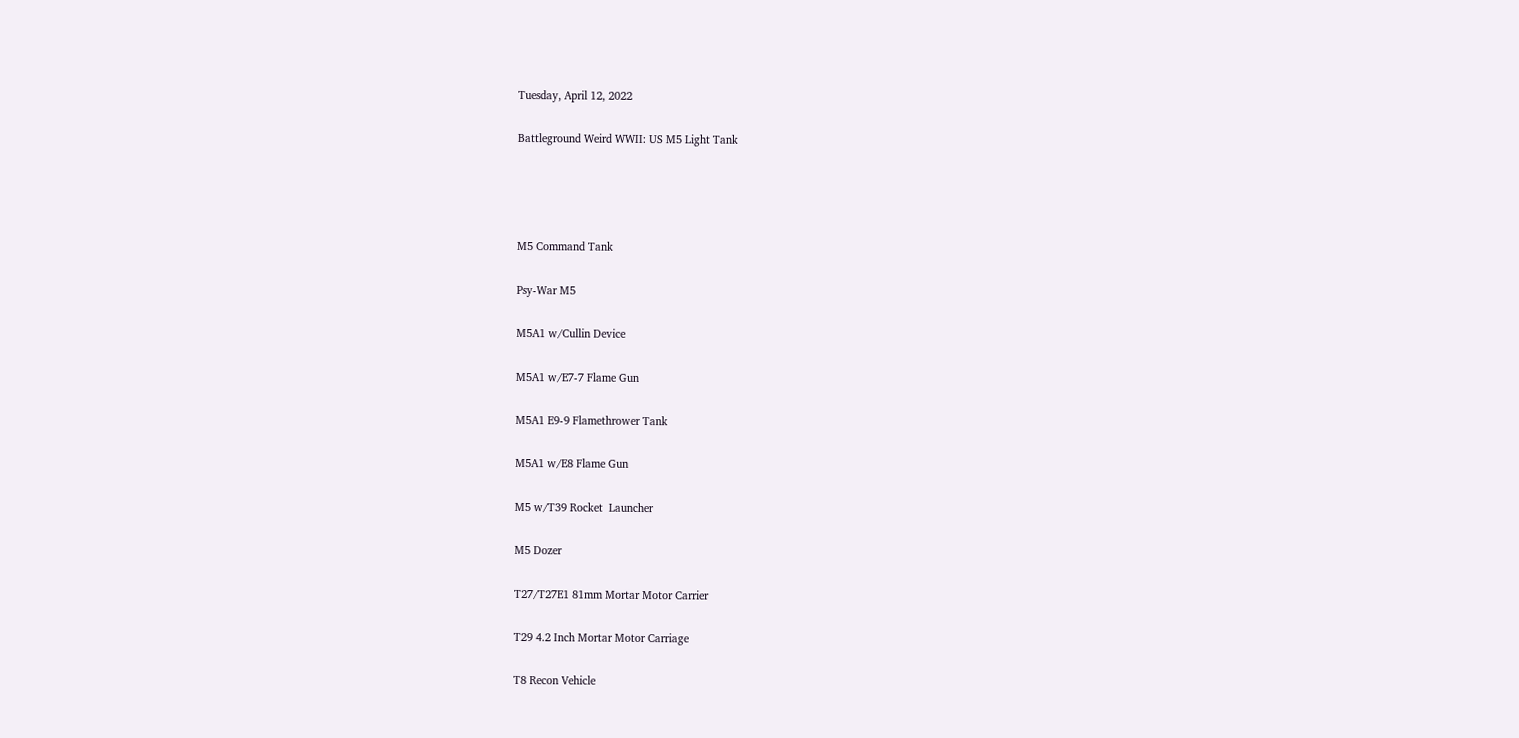Tuesday, April 12, 2022

Battleground Weird WWII: US M5 Light Tank




M5 Command Tank

Psy-War M5

M5A1 w/Cullin Device

M5A1 w/E7-7 Flame Gun

M5A1 E9-9 Flamethrower Tank

M5A1 w/E8 Flame Gun

M5 w/T39 Rocket  Launcher

M5 Dozer

T27/T27E1 81mm Mortar Motor Carrier

T29 4.2 Inch Mortar Motor Carriage

T8 Recon Vehicle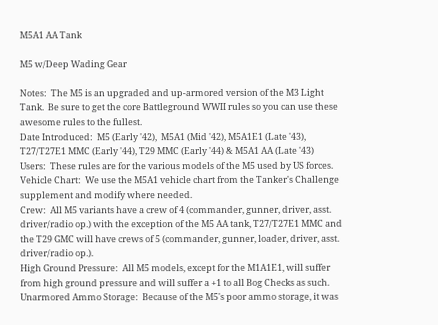M5A1 AA Tank

M5 w/Deep Wading Gear

Notes:  The M5 is an upgraded and up-armored version of the M3 Light Tank.  Be sure to get the core Battleground WWII rules so you can use these awesome rules to the fullest.
Date Introduced:  M5 (Early '42),  M5A1 (Mid '42), M5A1E1 (Late '43), T27/T27E1 MMC (Early '44), T29 MMC (Early '44) & M5A1 AA (Late '43)
Users:  These rules are for the various models of the M5 used by US forces.
Vehicle Chart:  We use the M5A1 vehicle chart from the Tanker's Challenge supplement and modify where needed.
Crew:  All M5 variants have a crew of 4 (commander, gunner, driver, asst. driver/radio op.) with the exception of the M5 AA tank, T27/T27E1 MMC and the T29 GMC will have crews of 5 (commander, gunner, loader, driver, asst. driver/radio op.).
High Ground Pressure:  All M5 models, except for the M1A1E1, will suffer from high ground pressure and will suffer a +1 to all Bog Checks as such.
Unarmored Ammo Storage:  Because of the M5's poor ammo storage, it was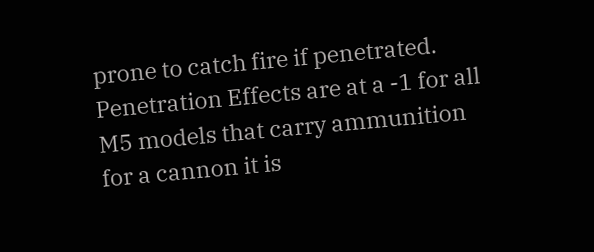prone to catch fire if penetrated.  Penetration Effects are at a -1 for all M5 models that carry ammunition for a cannon it is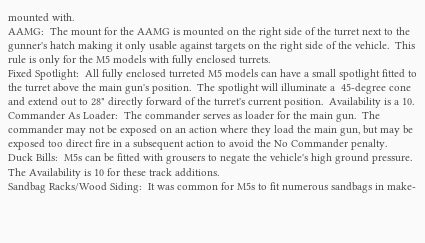mounted with.
AAMG:  The mount for the AAMG is mounted on the right side of the turret next to the gunner's hatch making it only usable against targets on the right side of the vehicle.  This rule is only for the M5 models with fully enclosed turrets.
Fixed Spotlight:  All fully enclosed turreted M5 models can have a small spotlight fitted to the turret above the main gun's position.  The spotlight will illuminate a  45-degree cone and extend out to 28" directly forward of the turret's current position.  Availability is a 10.
Commander As Loader:  The commander serves as loader for the main gun.  The commander may not be exposed on an action where they load the main gun, but may be exposed too direct fire in a subsequent action to avoid the No Commander penalty.
Duck Bills:  M5s can be fitted with grousers to negate the vehicle's high ground pressure.  The Availability is 10 for these track additions.
Sandbag Racks/Wood Siding:  It was common for M5s to fit numerous sandbags in make-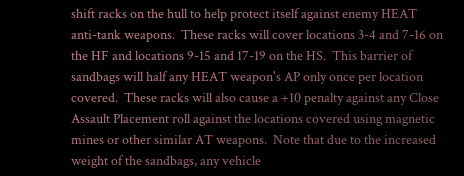shift racks on the hull to help protect itself against enemy HEAT anti-tank weapons.  These racks will cover locations 3-4 and 7-16 on the HF and locations 9-15 and 17-19 on the HS.  This barrier of sandbags will half any HEAT weapon's AP only once per location covered.  These racks will also cause a +10 penalty against any Close Assault Placement roll against the locations covered using magnetic mines or other similar AT weapons.  Note that due to the increased weight of the sandbags, any vehicle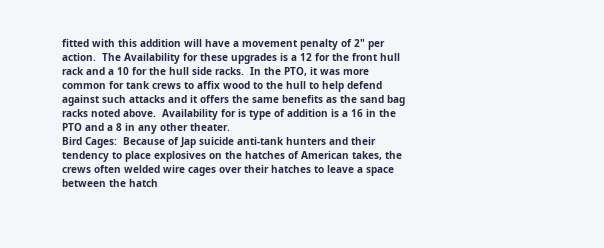fitted with this addition will have a movement penalty of 2" per action.  The Availability for these upgrades is a 12 for the front hull rack and a 10 for the hull side racks.  In the PTO, it was more common for tank crews to affix wood to the hull to help defend against such attacks and it offers the same benefits as the sand bag racks noted above.  Availability for is type of addition is a 16 in the PTO and a 8 in any other theater.
Bird Cages:  Because of Jap suicide anti-tank hunters and their tendency to place explosives on the hatches of American takes, the crews often welded wire cages over their hatches to leave a space between the hatch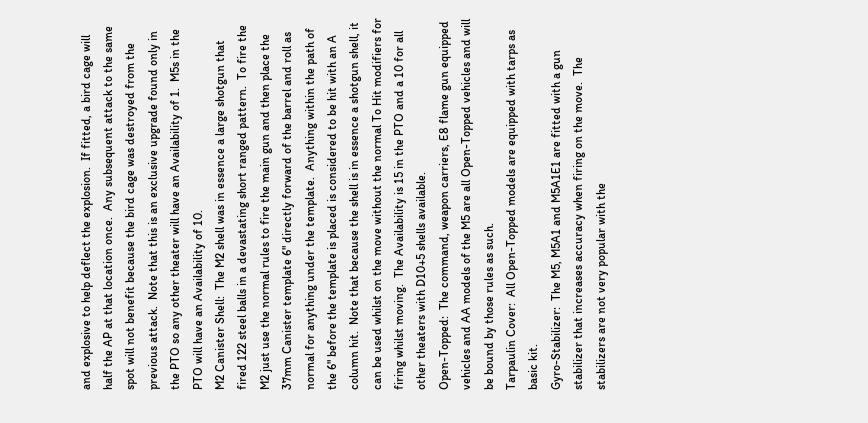and explosive to help deflect the explosion.  If fitted, a bird cage will half the AP at that location once.  Any subsequent attack to the same spot will not benefit because the bird cage was destroyed from the previous attack.  Note that this is an exclusive upgrade found only in the PTO so any other theater will have an Availability of 1.  M5s in the PTO will have an Availability of 10.
M2 Canister Shell:  The M2 shell was in essence a large shotgun that fired 122 steel balls in a devastating short ranged pattern.  To fire the M2 just use the normal rules to fire the main gun and then place the 37mm Canister template 6" directly forward of the barrel and roll as normal for anything under the template.  Anything within the path of the 6" before the template is placed is considered to be hit with an A column hit.  Note that because the shell is in essence a shotgun shell, it can be used whilst on the move without the normal To Hit modifiers for firing whilst moving.  The Availability is 15 in the PTO and a 10 for all other theaters with D10+5 shells available.
Open-Topped:  The command, weapon carriers, E8 flame gun equipped vehicles and AA models of the M5 are all Open-Topped vehicles and will be bound by those rules as such.
Tarpaulin Cover:  All Open-Topped models are equipped with tarps as basic kit.
Gyro-Stabilizer:  The M5, M5A1 and M5A1E1 are fitted with a gun stabilizer that increases accuracy when firing on the move.  The stabilizers are not very popular with the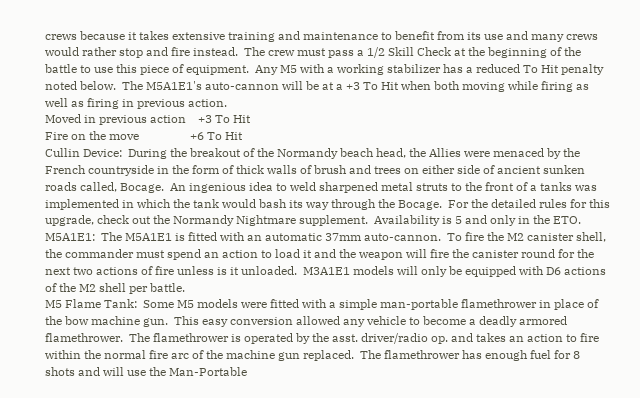crews because it takes extensive training and maintenance to benefit from its use and many crews would rather stop and fire instead.  The crew must pass a 1/2 Skill Check at the beginning of the battle to use this piece of equipment.  Any M5 with a working stabilizer has a reduced To Hit penalty noted below.  The M5A1E1's auto-cannon will be at a +3 To Hit when both moving while firing as well as firing in previous action.
Moved in previous action    +3 To Hit
Fire on the move                 +6 To Hit
Cullin Device:  During the breakout of the Normandy beach head, the Allies were menaced by the French countryside in the form of thick walls of brush and trees on either side of ancient sunken roads called, Bocage.  An ingenious idea to weld sharpened metal struts to the front of a tanks was implemented in which the tank would bash its way through the Bocage.  For the detailed rules for this upgrade, check out the Normandy Nightmare supplement.  Availability is 5 and only in the ETO.
M5A1E1:  The M5A1E1 is fitted with an automatic 37mm auto-cannon.  To fire the M2 canister shell, the commander must spend an action to load it and the weapon will fire the canister round for the next two actions of fire unless is it unloaded.  M3A1E1 models will only be equipped with D6 actions of the M2 shell per battle.
M5 Flame Tank:  Some M5 models were fitted with a simple man-portable flamethrower in place of the bow machine gun.  This easy conversion allowed any vehicle to become a deadly armored flamethrower.  The flamethrower is operated by the asst. driver/radio op. and takes an action to fire within the normal fire arc of the machine gun replaced.  The flamethrower has enough fuel for 8 shots and will use the Man-Portable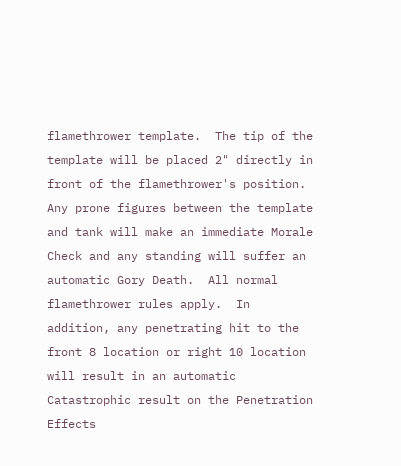flamethrower template.  The tip of the template will be placed 2" directly in front of the flamethrower's position.  Any prone figures between the template and tank will make an immediate Morale Check and any standing will suffer an automatic Gory Death.  All normal flamethrower rules apply.  In addition, any penetrating hit to the front 8 location or right 10 location will result in an automatic Catastrophic result on the Penetration Effects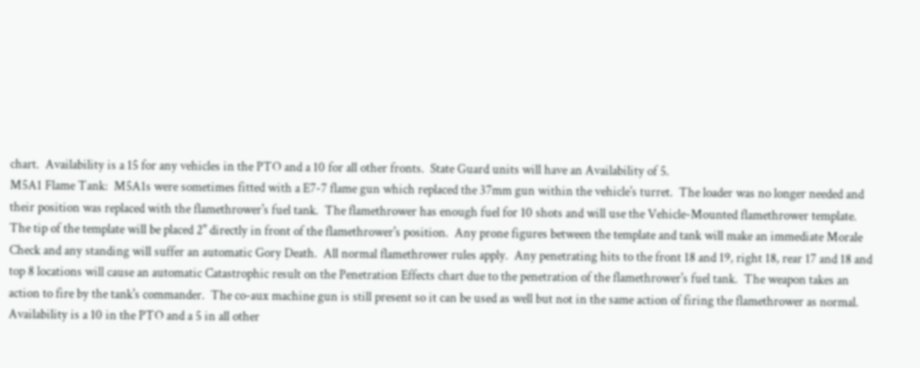chart.  Availability is a 15 for any vehicles in the PTO and a 10 for all other fronts.  State Guard units will have an Availability of 5.
M5A1 Flame Tank:  M5A1s were sometimes fitted with a E7-7 flame gun which replaced the 37mm gun within the vehicle's turret.  The loader was no longer needed and their position was replaced with the flamethrower's fuel tank.  The flamethrower has enough fuel for 10 shots and will use the Vehicle-Mounted flamethrower template.  The tip of the template will be placed 2" directly in front of the flamethrower's position.  Any prone figures between the template and tank will make an immediate Morale Check and any standing will suffer an automatic Gory Death.  All normal flamethrower rules apply.  Any penetrating hits to the front 18 and 19, right 18, rear 17 and 18 and top 8 locations will cause an automatic Catastrophic result on the Penetration Effects chart due to the penetration of the flamethrower's fuel tank.  The weapon takes an action to fire by the tank's commander.  The co-aux machine gun is still present so it can be used as well but not in the same action of firing the flamethrower as normal.  Availability is a 10 in the PTO and a 5 in all other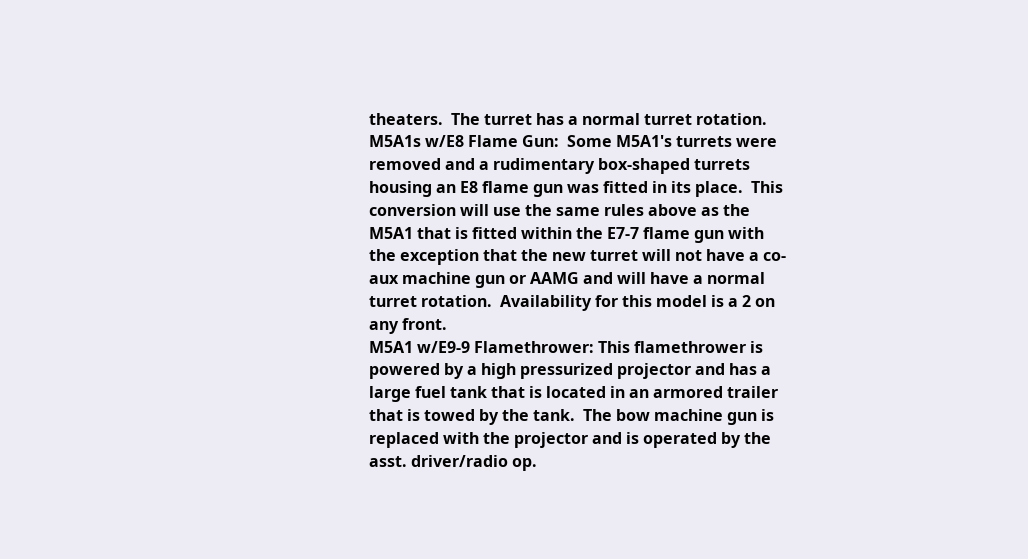theaters.  The turret has a normal turret rotation.
M5A1s w/E8 Flame Gun:  Some M5A1's turrets were removed and a rudimentary box-shaped turrets housing an E8 flame gun was fitted in its place.  This conversion will use the same rules above as the M5A1 that is fitted within the E7-7 flame gun with the exception that the new turret will not have a co-aux machine gun or AAMG and will have a normal turret rotation.  Availability for this model is a 2 on any front.
M5A1 w/E9-9 Flamethrower: This flamethrower is powered by a high pressurized projector and has a large fuel tank that is located in an armored trailer that is towed by the tank.  The bow machine gun is replaced with the projector and is operated by the asst. driver/radio op.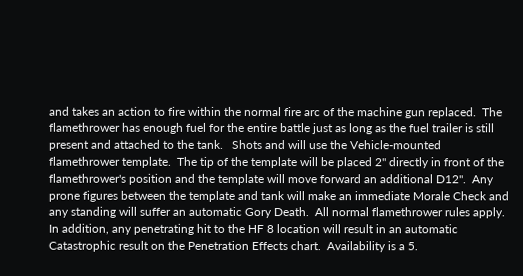and takes an action to fire within the normal fire arc of the machine gun replaced.  The flamethrower has enough fuel for the entire battle just as long as the fuel trailer is still present and attached to the tank.   Shots and will use the Vehicle-mounted flamethrower template.  The tip of the template will be placed 2" directly in front of the flamethrower's position and the template will move forward an additional D12".  Any prone figures between the template and tank will make an immediate Morale Check and any standing will suffer an automatic Gory Death.  All normal flamethrower rules apply.  In addition, any penetrating hit to the HF 8 location will result in an automatic Catastrophic result on the Penetration Effects chart.  Availability is a 5.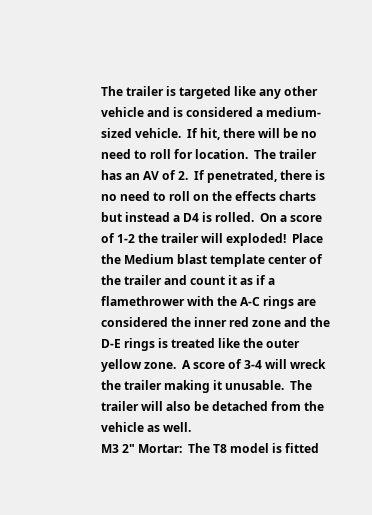The trailer is targeted like any other vehicle and is considered a medium-sized vehicle.  If hit, there will be no need to roll for location.  The trailer has an AV of 2.  If penetrated, there is no need to roll on the effects charts but instead a D4 is rolled.  On a score of 1-2 the trailer will exploded!  Place the Medium blast template center of the trailer and count it as if a flamethrower with the A-C rings are considered the inner red zone and the D-E rings is treated like the outer yellow zone.  A score of 3-4 will wreck the trailer making it unusable.  The trailer will also be detached from the vehicle as well.
M3 2" Mortar:  The T8 model is fitted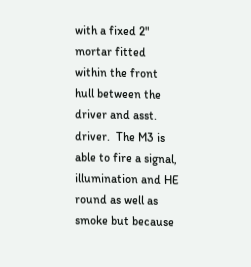with a fixed 2" mortar fitted within the front hull between the driver and asst. driver.  The M3 is able to fire a signal, illumination and HE round as well as smoke but because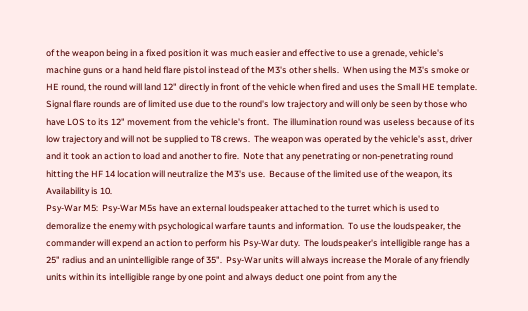of the weapon being in a fixed position it was much easier and effective to use a grenade, vehicle's machine guns or a hand held flare pistol instead of the M3's other shells.  When using the M3's smoke or HE round, the round will land 12" directly in front of the vehicle when fired and uses the Small HE template.  Signal flare rounds are of limited use due to the round's low trajectory and will only be seen by those who have LOS to its 12" movement from the vehicle's front.  The illumination round was useless because of its low trajectory and will not be supplied to T8 crews.  The weapon was operated by the vehicle's asst, driver and it took an action to load and another to fire.  Note that any penetrating or non-penetrating round hitting the HF 14 location will neutralize the M3's use.  Because of the limited use of the weapon, its Availability is 10.
Psy-War M5:  Psy-War M5s have an external loudspeaker attached to the turret which is used to demoralize the enemy with psychological warfare taunts and information.  To use the loudspeaker, the commander will expend an action to perform his Psy-War duty.  The loudspeaker's intelligible range has a 25" radius and an unintelligible range of 35".  Psy-War units will always increase the Morale of any friendly units within its intelligible range by one point and always deduct one point from any the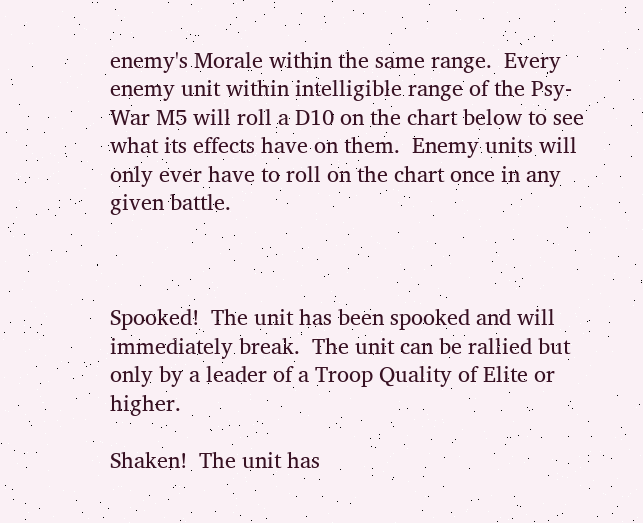enemy's Morale within the same range.  Every enemy unit within intelligible range of the Psy-War M5 will roll a D10 on the chart below to see what its effects have on them.  Enemy units will only ever have to roll on the chart once in any given battle.



Spooked!  The unit has been spooked and will immediately break.  The unit can be rallied but only by a leader of a Troop Quality of Elite or higher.

Shaken!  The unit has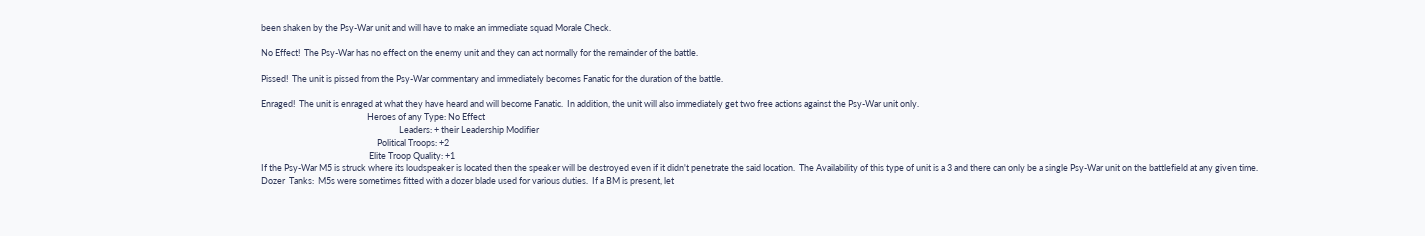been shaken by the Psy-War unit and will have to make an immediate squad Morale Check.

No Effect!  The Psy-War has no effect on the enemy unit and they can act normally for the remainder of the battle.

Pissed!  The unit is pissed from the Psy-War commentary and immediately becomes Fanatic for the duration of the battle.

Enraged!  The unit is enraged at what they have heard and will become Fanatic.  In addition, the unit will also immediately get two free actions against the Psy-War unit only.
                                                     Heroes of any Type: No Effect
                                                                     Leaders: + their Leadership Modifier
                                                          Political Troops: +2
                                                      Elite Troop Quality: +1
If the Psy-War M5 is struck where its loudspeaker is located then the speaker will be destroyed even if it didn't penetrate the said location.  The Availability of this type of unit is a 3 and there can only be a single Psy-War unit on the battlefield at any given time.
Dozer  Tanks:  M5s were sometimes fitted with a dozer blade used for various duties.  If a BM is present, let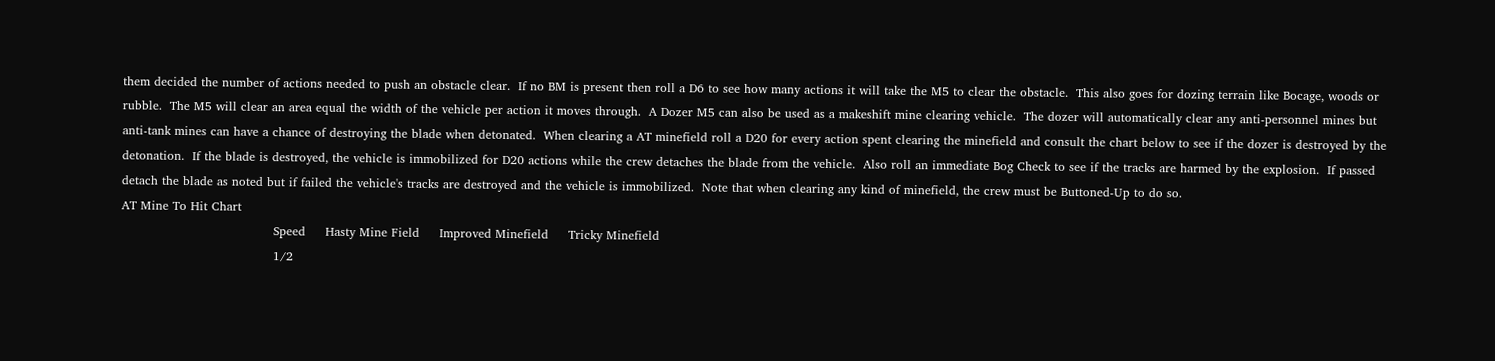them decided the number of actions needed to push an obstacle clear.  If no BM is present then roll a D6 to see how many actions it will take the M5 to clear the obstacle.  This also goes for dozing terrain like Bocage, woods or rubble.  The M5 will clear an area equal the width of the vehicle per action it moves through.  A Dozer M5 can also be used as a makeshift mine clearing vehicle.  The dozer will automatically clear any anti-personnel mines but anti-tank mines can have a chance of destroying the blade when detonated.  When clearing a AT minefield roll a D20 for every action spent clearing the minefield and consult the chart below to see if the dozer is destroyed by the detonation.  If the blade is destroyed, the vehicle is immobilized for D20 actions while the crew detaches the blade from the vehicle.  Also roll an immediate Bog Check to see if the tracks are harmed by the explosion.  If passed detach the blade as noted but if failed the vehicle's tracks are destroyed and the vehicle is immobilized.  Note that when clearing any kind of minefield, the crew must be Buttoned-Up to do so.
AT Mine To Hit Chart
                                      Speed     Hasty Mine Field     Improved Minefield     Tricky Minefield
                                      1/2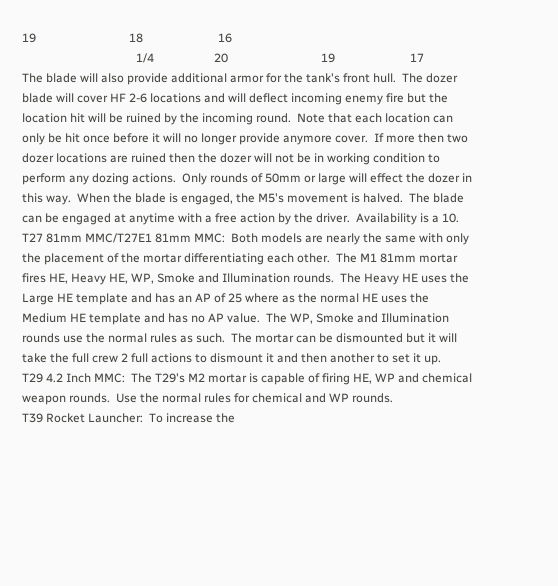19                               18                         16
                                      1/4                    20                               19                         17
The blade will also provide additional armor for the tank's front hull.  The dozer blade will cover HF 2-6 locations and will deflect incoming enemy fire but the location hit will be ruined by the incoming round.  Note that each location can only be hit once before it will no longer provide anymore cover.  If more then two dozer locations are ruined then the dozer will not be in working condition to perform any dozing actions.  Only rounds of 50mm or large will effect the dozer in this way.  When the blade is engaged, the M5's movement is halved.  The blade can be engaged at anytime with a free action by the driver.  Availability is a 10.
T27 81mm MMC/T27E1 81mm MMC:  Both models are nearly the same with only the placement of the mortar differentiating each other.  The M1 81mm mortar fires HE, Heavy HE, WP, Smoke and Illumination rounds.  The Heavy HE uses the Large HE template and has an AP of 25 where as the normal HE uses the Medium HE template and has no AP value.  The WP, Smoke and Illumination rounds use the normal rules as such.  The mortar can be dismounted but it will take the full crew 2 full actions to dismount it and then another to set it up.
T29 4.2 Inch MMC:  The T29's M2 mortar is capable of firing HE, WP and chemical weapon rounds.  Use the normal rules for chemical and WP rounds.
T39 Rocket Launcher:  To increase the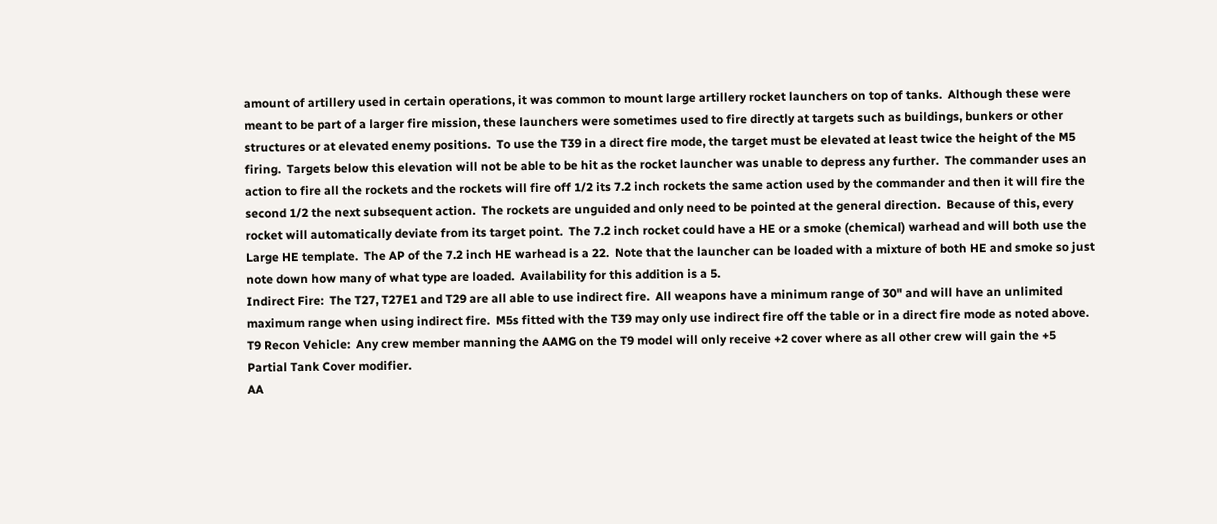amount of artillery used in certain operations, it was common to mount large artillery rocket launchers on top of tanks.  Although these were meant to be part of a larger fire mission, these launchers were sometimes used to fire directly at targets such as buildings, bunkers or other structures or at elevated enemy positions.  To use the T39 in a direct fire mode, the target must be elevated at least twice the height of the M5 firing.  Targets below this elevation will not be able to be hit as the rocket launcher was unable to depress any further.  The commander uses an action to fire all the rockets and the rockets will fire off 1/2 its 7.2 inch rockets the same action used by the commander and then it will fire the second 1/2 the next subsequent action.  The rockets are unguided and only need to be pointed at the general direction.  Because of this, every rocket will automatically deviate from its target point.  The 7.2 inch rocket could have a HE or a smoke (chemical) warhead and will both use the Large HE template.  The AP of the 7.2 inch HE warhead is a 22.  Note that the launcher can be loaded with a mixture of both HE and smoke so just note down how many of what type are loaded.  Availability for this addition is a 5.
Indirect Fire:  The T27, T27E1 and T29 are all able to use indirect fire.  All weapons have a minimum range of 30" and will have an unlimited maximum range when using indirect fire.  M5s fitted with the T39 may only use indirect fire off the table or in a direct fire mode as noted above.
T9 Recon Vehicle:  Any crew member manning the AAMG on the T9 model will only receive +2 cover where as all other crew will gain the +5 Partial Tank Cover modifier.
AA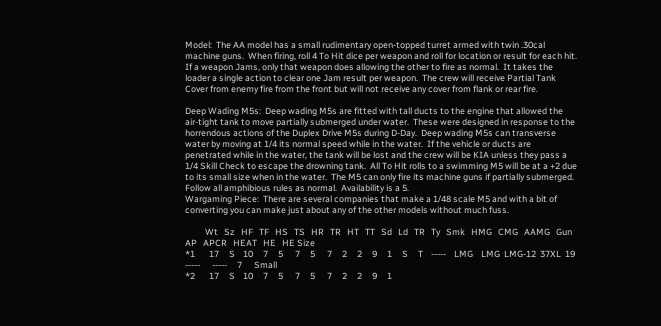Model:  The AA model has a small rudimentary open-topped turret armed with twin .30cal machine guns.  When firing, roll 4 To Hit dice per weapon and roll for location or result for each hit.  If a weapon Jams, only that weapon does allowing the other to fire as normal.  It takes the loader a single action to clear one Jam result per weapon.  The crew will receive Partial Tank Cover from enemy fire from the front but will not receive any cover from flank or rear fire.

Deep Wading M5s:  Deep wading M5s are fitted with tall ducts to the engine that allowed the air-tight tank to move partially submerged under water.  These were designed in response to the horrendous actions of the Duplex Drive M5s during D-Day.  Deep wading M5s can transverse water by moving at 1/4 its normal speed while in the water.  If the vehicle or ducts are penetrated while in the water, the tank will be lost and the crew will be KIA unless they pass a 1/4 Skill Check to escape the drowning tank.  All To Hit rolls to a swimming M5 will be at a +2 due to its small size when in the water.  The M5 can only fire its machine guns if partially submerged.  Follow all amphibious rules as normal.  Availability is a 5.
Wargaming Piece:  There are several companies that make a 1/48 scale M5 and with a bit of converting you can make just about any of the other models without much fuss.

          Wt   Sz   HF   TF   HS   TS   HR   TR   HT   TT   Sd   Ld   TR   Ty   Smk   HMG   CMG   AAMG   Gun   AP   APCR   HEAT   HE   HE Size
*1       17     S    10     7     5      7     5      7     2     2     9     1     S     T    -----    LMG    LMG  LMG-12  37XL  19     -----      -----     7      Small
*2       17     S    10     7     5      7     5      7     2     2     9     1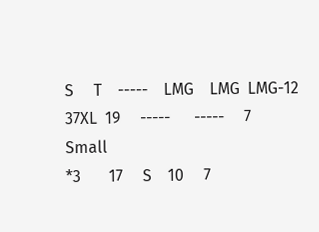S     T    -----    LMG    LMG  LMG-12  37XL  19     -----      -----     7      Small
*3       17     S    10     7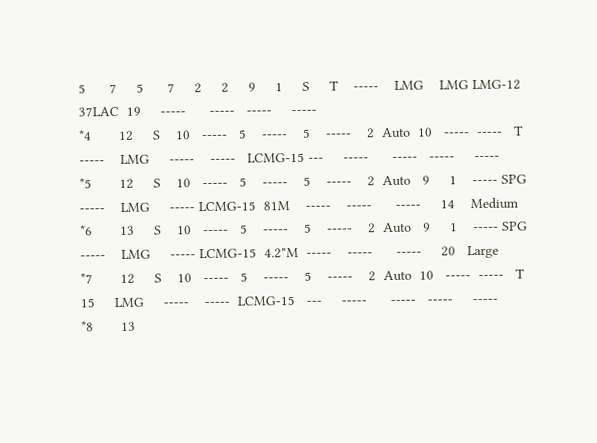5      7     5      7     2     2     9     1     S     T    -----    LMG    LMG LMG-12 37LAC  19     -----      -----   -----     -----
*4       12     S    10   -----   5    -----    5    -----    2  Auto  10   -----  -----   T    -----    LMG     -----    -----   LCMG-15 ---     -----      -----   -----     -----
*5       12     S    10   -----   5    -----    5    -----    2  Auto   9     1    ----- SPG  -----    LMG     ----- LCMG-15  81M    -----    -----      -----     14    Medium
*6       13     S    10   -----   5    -----    5    -----    2  Auto   9     1    ----- SPG  -----    LMG     ----- LCMG-15  4.2"M  -----    -----      -----     20   Large
*7       12     S    10   -----   5    -----    5    -----    2  Auto  10   -----  -----   T     15     LMG     -----    -----  LCMG-15   ---     -----      -----   -----     -----
*8       13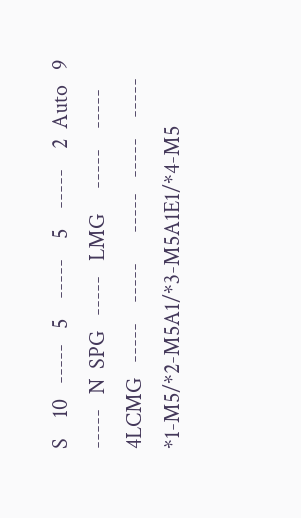S    10   -----   5    -----    5    -----    2  Auto   9    -----   N  SPG   -----   LMG     -----    -----     4LCMG   -----    -----      -----   -----    -----
*1-M5/*2-M5A1/*3-M5A1E1/*4-M5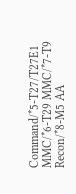Command/*5-T27/T27E1 MMC/*6-T29 MMC/*7-T9 Recon/*8-M5 AA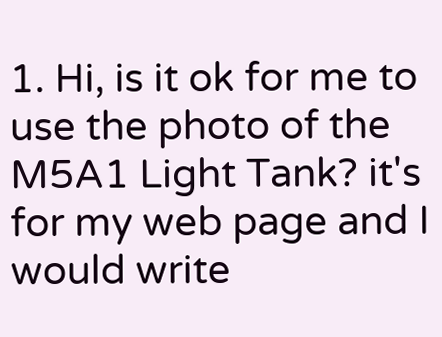1. Hi, is it ok for me to use the photo of the M5A1 Light Tank? it's for my web page and I would write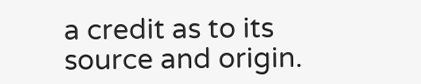a credit as to its source and origin.